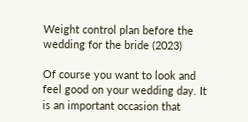Weight control plan before the wedding for the bride (2023)

Of course you want to look and feel good on your wedding day. It is an important occasion that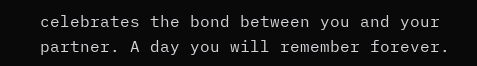celebrates the bond between you and your partner. A day you will remember forever.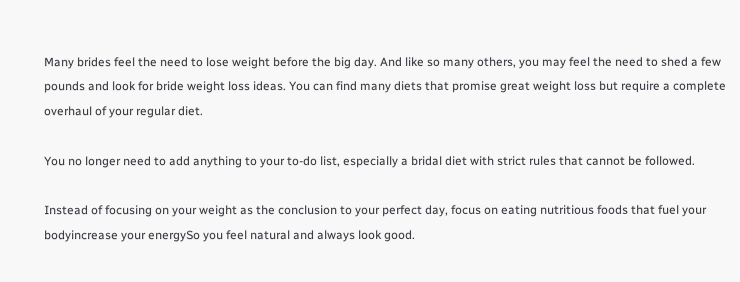Many brides feel the need to lose weight before the big day. And like so many others, you may feel the need to shed a few pounds and look for bride weight loss ideas. You can find many diets that promise great weight loss but require a complete overhaul of your regular diet.

You no longer need to add anything to your to-do list, especially a bridal diet with strict rules that cannot be followed.

Instead of focusing on your weight as the conclusion to your perfect day, focus on eating nutritious foods that fuel your bodyincrease your energySo you feel natural and always look good.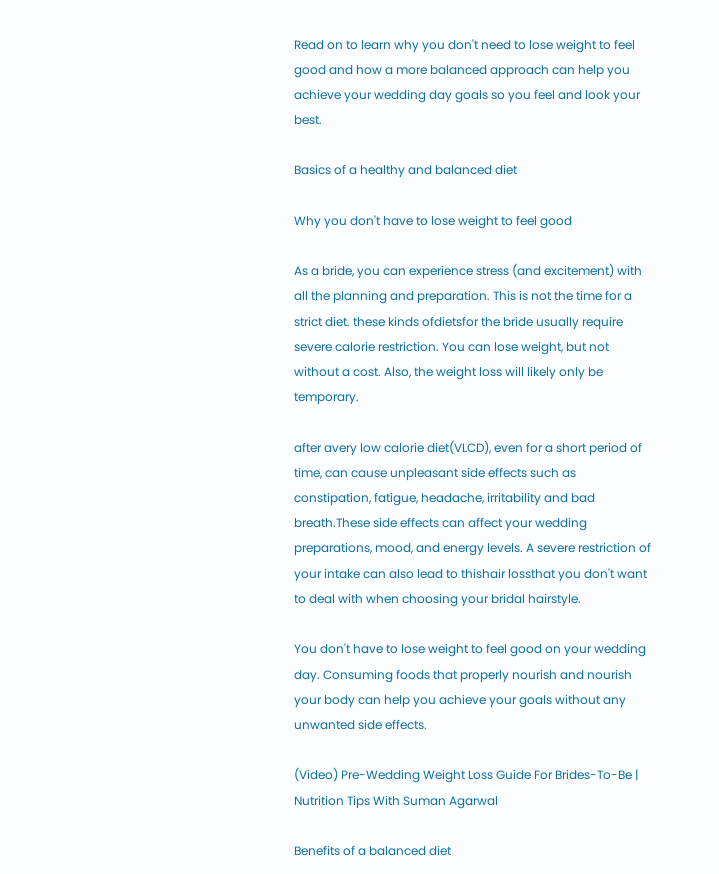Read on to learn why you don't need to lose weight to feel good and how a more balanced approach can help you achieve your wedding day goals so you feel and look your best.

Basics of a healthy and balanced diet

Why you don't have to lose weight to feel good

As a bride, you can experience stress (and excitement) with all the planning and preparation. This is not the time for a strict diet. these kinds ofdietsfor the bride usually require severe calorie restriction. You can lose weight, but not without a cost. Also, the weight loss will likely only be temporary.

after avery low calorie diet(VLCD), even for a short period of time, can cause unpleasant side effects such as constipation, fatigue, headache, irritability and bad breath.These side effects can affect your wedding preparations, mood, and energy levels. A severe restriction of your intake can also lead to thishair lossthat you don't want to deal with when choosing your bridal hairstyle.

You don't have to lose weight to feel good on your wedding day. Consuming foods that properly nourish and nourish your body can help you achieve your goals without any unwanted side effects.

(Video) Pre-Wedding Weight Loss Guide For Brides-To-Be | Nutrition Tips With Suman Agarwal

Benefits of a balanced diet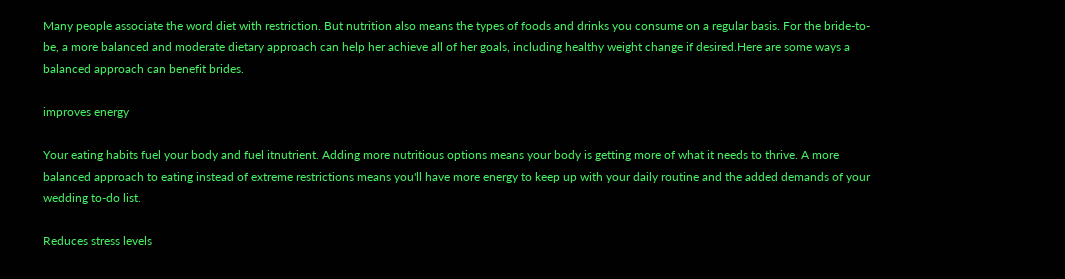Many people associate the word diet with restriction. But nutrition also means the types of foods and drinks you consume on a regular basis. For the bride-to-be, a more balanced and moderate dietary approach can help her achieve all of her goals, including healthy weight change if desired.Here are some ways a balanced approach can benefit brides.

improves energy

Your eating habits fuel your body and fuel itnutrient. Adding more nutritious options means your body is getting more of what it needs to thrive. A more balanced approach to eating instead of extreme restrictions means you'll have more energy to keep up with your daily routine and the added demands of your wedding to-do list.

Reduces stress levels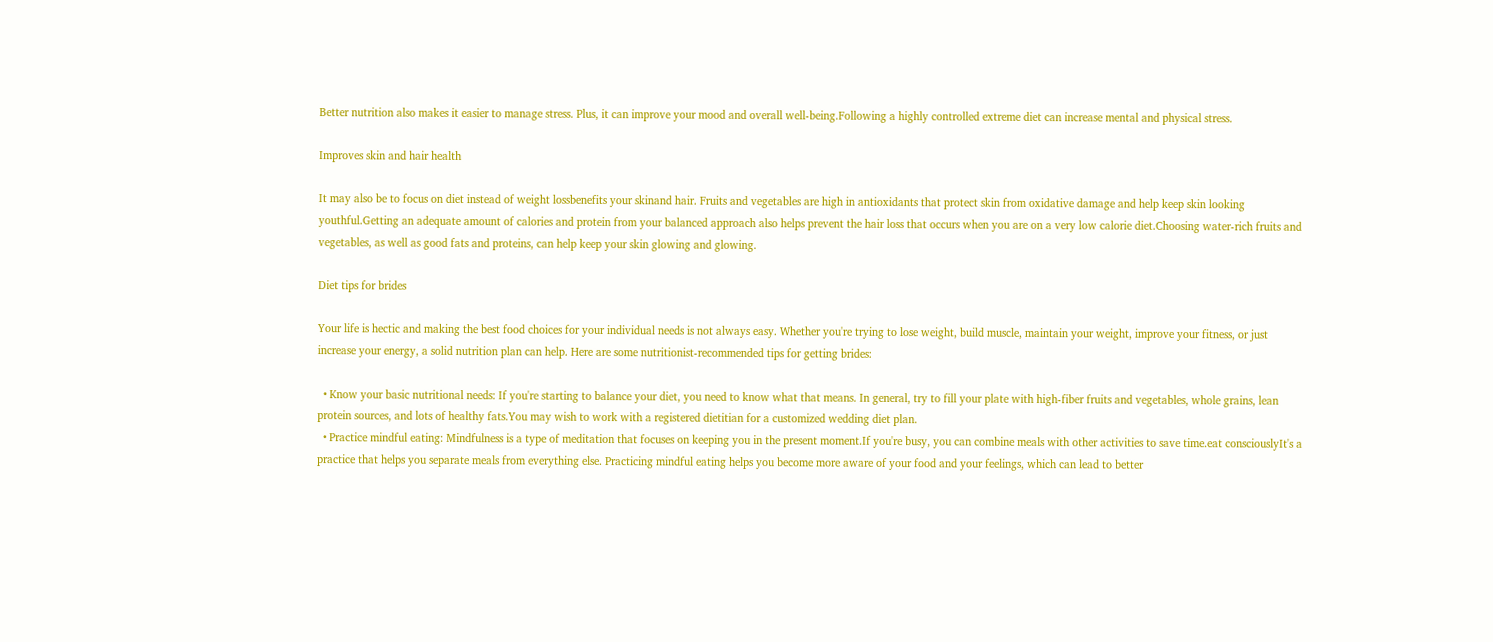Better nutrition also makes it easier to manage stress. Plus, it can improve your mood and overall well-being.Following a highly controlled extreme diet can increase mental and physical stress.

Improves skin and hair health

It may also be to focus on diet instead of weight lossbenefits your skinand hair. Fruits and vegetables are high in antioxidants that protect skin from oxidative damage and help keep skin looking youthful.Getting an adequate amount of calories and protein from your balanced approach also helps prevent the hair loss that occurs when you are on a very low calorie diet.Choosing water-rich fruits and vegetables, as well as good fats and proteins, can help keep your skin glowing and glowing.

Diet tips for brides

Your life is hectic and making the best food choices for your individual needs is not always easy. Whether you're trying to lose weight, build muscle, maintain your weight, improve your fitness, or just increase your energy, a solid nutrition plan can help. Here are some nutritionist-recommended tips for getting brides:

  • Know your basic nutritional needs: If you're starting to balance your diet, you need to know what that means. In general, try to fill your plate with high-fiber fruits and vegetables, whole grains, lean protein sources, and lots of healthy fats.You may wish to work with a registered dietitian for a customized wedding diet plan.
  • Practice mindful eating: Mindfulness is a type of meditation that focuses on keeping you in the present moment.If you're busy, you can combine meals with other activities to save time.eat consciouslyIt's a practice that helps you separate meals from everything else. Practicing mindful eating helps you become more aware of your food and your feelings, which can lead to better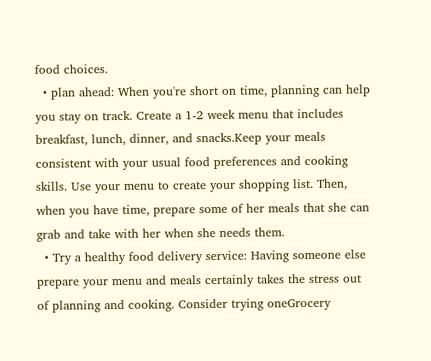food choices.
  • plan ahead: When you're short on time, planning can help you stay on track. Create a 1-2 week menu that includes breakfast, lunch, dinner, and snacks.Keep your meals consistent with your usual food preferences and cooking skills. Use your menu to create your shopping list. Then, when you have time, prepare some of her meals that she can grab and take with her when she needs them.
  • Try a healthy food delivery service: Having someone else prepare your menu and meals certainly takes the stress out of planning and cooking. Consider trying oneGrocery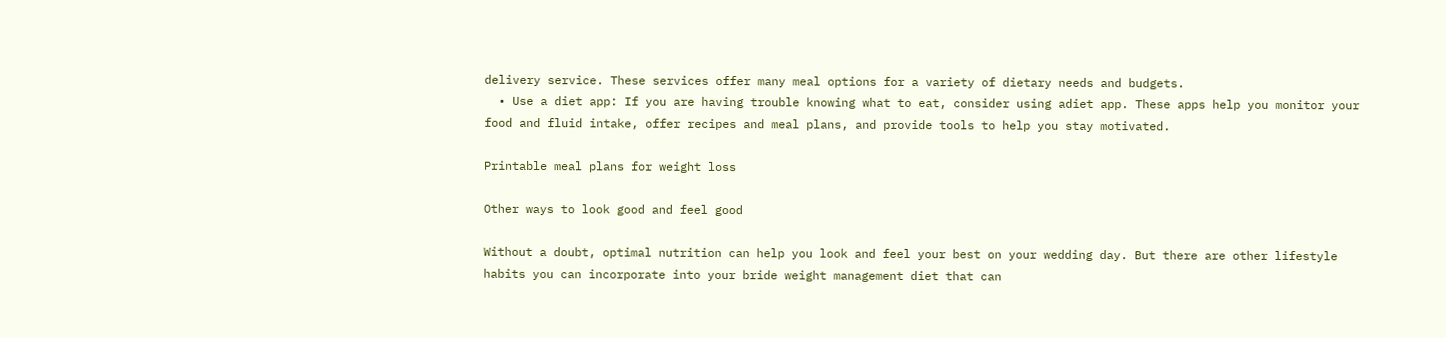delivery service. These services offer many meal options for a variety of dietary needs and budgets.
  • Use a diet app: If you are having trouble knowing what to eat, consider using adiet app. These apps help you monitor your food and fluid intake, offer recipes and meal plans, and provide tools to help you stay motivated.

Printable meal plans for weight loss

Other ways to look good and feel good

Without a doubt, optimal nutrition can help you look and feel your best on your wedding day. But there are other lifestyle habits you can incorporate into your bride weight management diet that can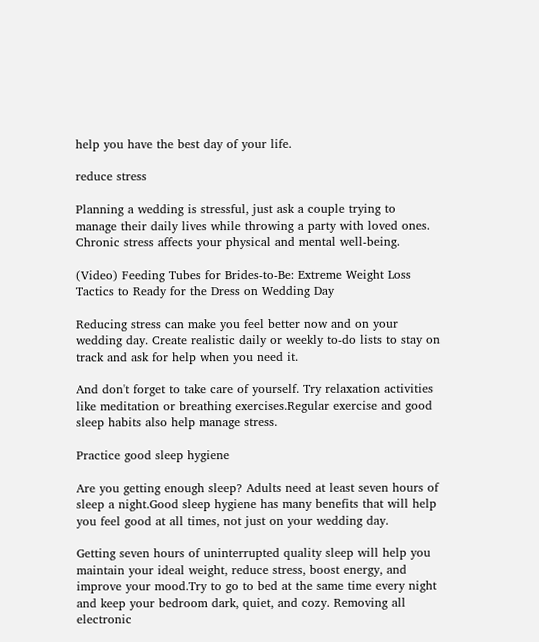help you have the best day of your life.

reduce stress

Planning a wedding is stressful, just ask a couple trying to manage their daily lives while throwing a party with loved ones. Chronic stress affects your physical and mental well-being.

(Video) Feeding Tubes for Brides-to-Be: Extreme Weight Loss Tactics to Ready for the Dress on Wedding Day

Reducing stress can make you feel better now and on your wedding day. Create realistic daily or weekly to-do lists to stay on track and ask for help when you need it.

And don't forget to take care of yourself. Try relaxation activities like meditation or breathing exercises.Regular exercise and good sleep habits also help manage stress.

Practice good sleep hygiene

Are you getting enough sleep? Adults need at least seven hours of sleep a night.Good sleep hygiene has many benefits that will help you feel good at all times, not just on your wedding day.

Getting seven hours of uninterrupted quality sleep will help you maintain your ideal weight, reduce stress, boost energy, and improve your mood.Try to go to bed at the same time every night and keep your bedroom dark, quiet, and cozy. Removing all electronic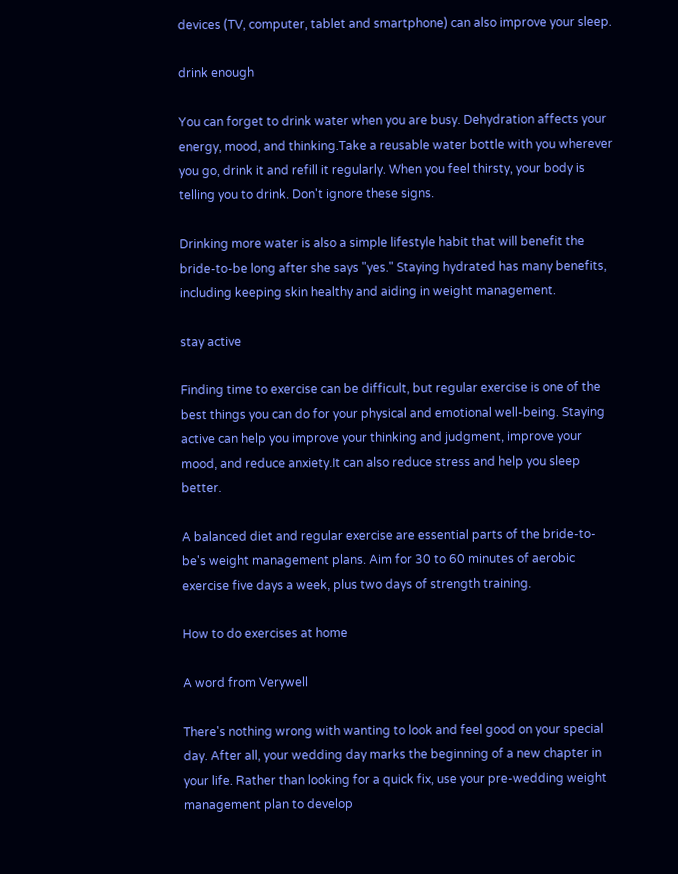devices (TV, computer, tablet and smartphone) can also improve your sleep.

drink enough

You can forget to drink water when you are busy. Dehydration affects your energy, mood, and thinking.Take a reusable water bottle with you wherever you go, drink it and refill it regularly. When you feel thirsty, your body is telling you to drink. Don't ignore these signs.

Drinking more water is also a simple lifestyle habit that will benefit the bride-to-be long after she says "yes." Staying hydrated has many benefits, including keeping skin healthy and aiding in weight management.

stay active

Finding time to exercise can be difficult, but regular exercise is one of the best things you can do for your physical and emotional well-being. Staying active can help you improve your thinking and judgment, improve your mood, and reduce anxiety.It can also reduce stress and help you sleep better.

A balanced diet and regular exercise are essential parts of the bride-to-be's weight management plans. Aim for 30 to 60 minutes of aerobic exercise five days a week, plus two days of strength training.

How to do exercises at home

A word from Verywell

There's nothing wrong with wanting to look and feel good on your special day. After all, your wedding day marks the beginning of a new chapter in your life. Rather than looking for a quick fix, use your pre-wedding weight management plan to develop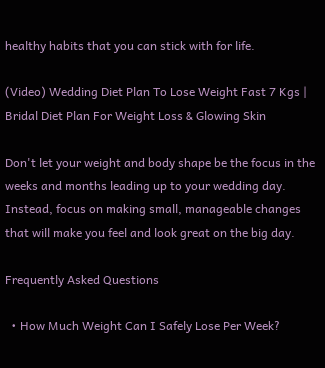healthy habits that you can stick with for life.

(Video) Wedding Diet Plan To Lose Weight Fast 7 Kgs | Bridal Diet Plan For Weight Loss & Glowing Skin

Don't let your weight and body shape be the focus in the weeks and months leading up to your wedding day. Instead, focus on making small, manageable changes that will make you feel and look great on the big day.

Frequently Asked Questions

  • How Much Weight Can I Safely Lose Per Week?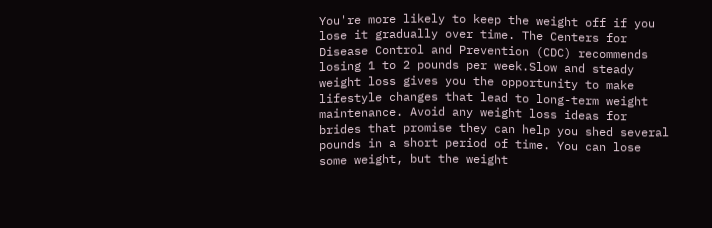You're more likely to keep the weight off if you lose it gradually over time. The Centers for Disease Control and Prevention (CDC) recommends losing 1 to 2 pounds per week.Slow and steady weight loss gives you the opportunity to make lifestyle changes that lead to long-term weight maintenance. Avoid any weight loss ideas for brides that promise they can help you shed several pounds in a short period of time. You can lose some weight, but the weight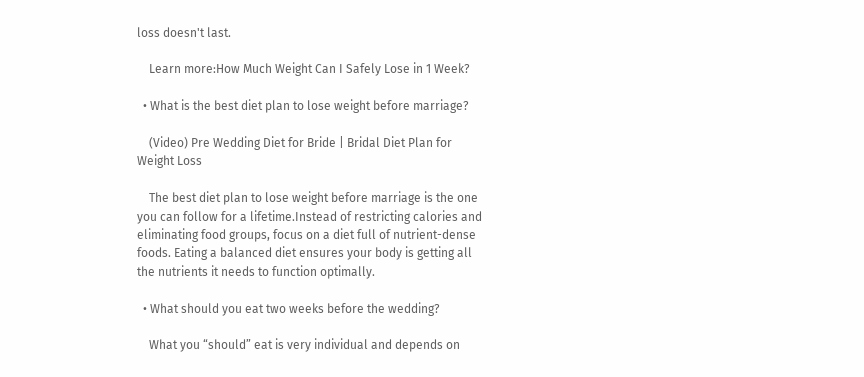loss doesn't last.

    Learn more:How Much Weight Can I Safely Lose in 1 Week?

  • What is the best diet plan to lose weight before marriage?

    (Video) Pre Wedding Diet for Bride | Bridal Diet Plan for Weight Loss

    The best diet plan to lose weight before marriage is the one you can follow for a lifetime.Instead of restricting calories and eliminating food groups, focus on a diet full of nutrient-dense foods. Eating a balanced diet ensures your body is getting all the nutrients it needs to function optimally.

  • What should you eat two weeks before the wedding?

    What you “should” eat is very individual and depends on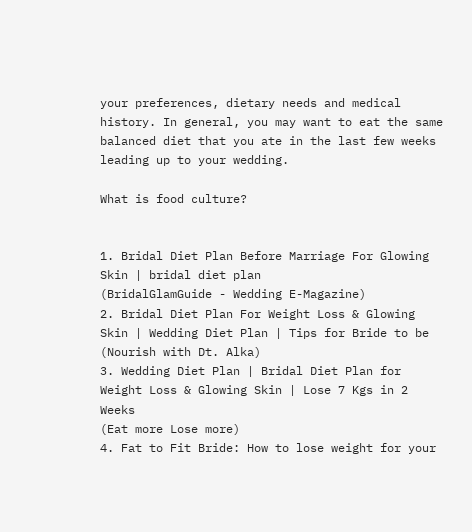your preferences, dietary needs and medical history. In general, you may want to eat the same balanced diet that you ate in the last few weeks leading up to your wedding.

What is food culture?


1. Bridal Diet Plan Before Marriage For Glowing Skin | bridal diet plan
(BridalGlamGuide - Wedding E-Magazine)
2. Bridal Diet Plan For Weight Loss & Glowing Skin | Wedding Diet Plan | Tips for Bride to be
(Nourish with Dt. Alka)
3. Wedding Diet Plan | Bridal Diet Plan for Weight Loss & Glowing Skin | Lose 7 Kgs in 2 Weeks
(Eat more Lose more)
4. Fat to Fit Bride: How to lose weight for your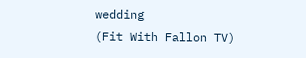wedding
(Fit With Fallon TV)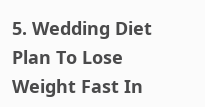5. Wedding Diet Plan To Lose Weight Fast In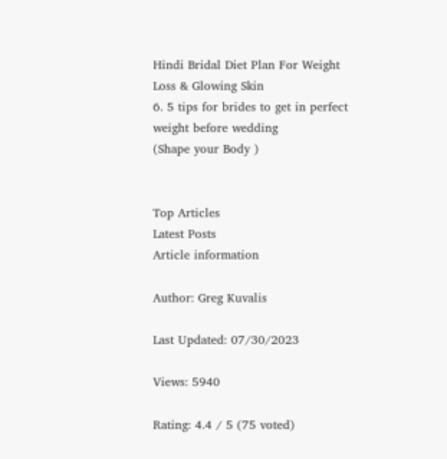Hindi Bridal Diet Plan For Weight Loss & Glowing Skin
6. 5 tips for brides to get in perfect weight before wedding
(Shape your Body )


Top Articles
Latest Posts
Article information

Author: Greg Kuvalis

Last Updated: 07/30/2023

Views: 5940

Rating: 4.4 / 5 (75 voted)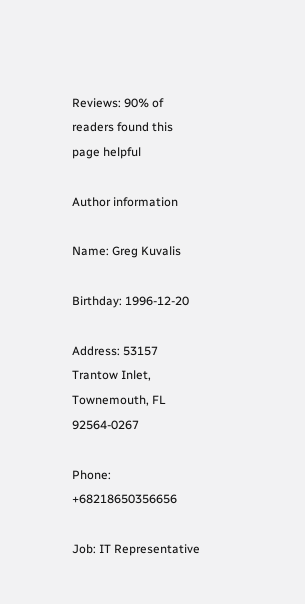Reviews: 90% of readers found this page helpful

Author information

Name: Greg Kuvalis

Birthday: 1996-12-20

Address: 53157 Trantow Inlet, Townemouth, FL 92564-0267

Phone: +68218650356656

Job: IT Representative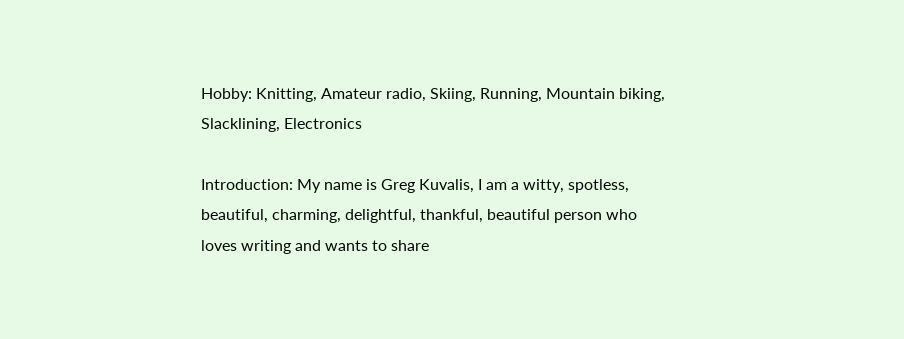Hobby: Knitting, Amateur radio, Skiing, Running, Mountain biking, Slacklining, Electronics

Introduction: My name is Greg Kuvalis, I am a witty, spotless, beautiful, charming, delightful, thankful, beautiful person who loves writing and wants to share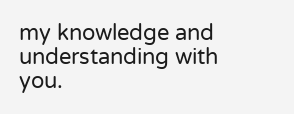my knowledge and understanding with you.